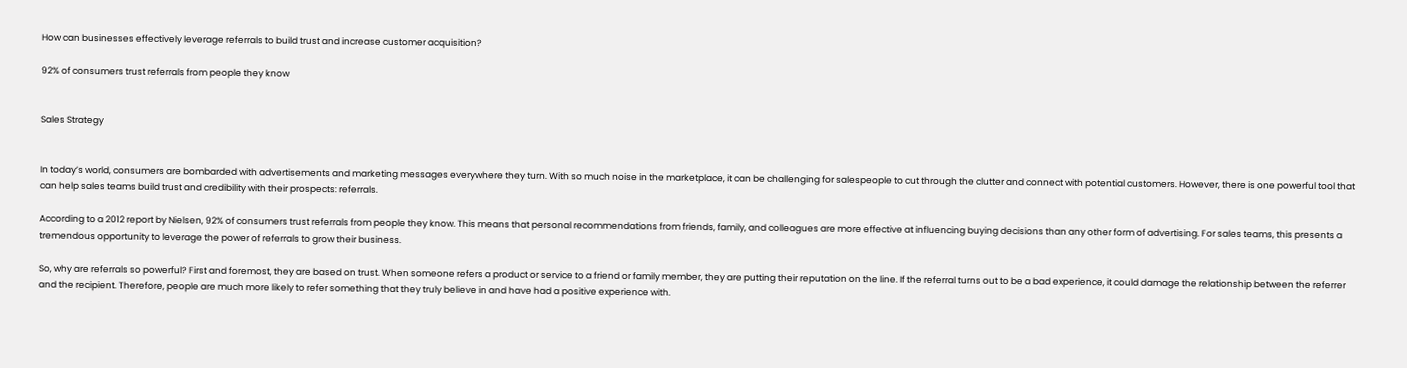How can businesses effectively leverage referrals to build trust and increase customer acquisition?

92% of consumers trust referrals from people they know


Sales Strategy


In today’s world, consumers are bombarded with advertisements and marketing messages everywhere they turn. With so much noise in the marketplace, it can be challenging for salespeople to cut through the clutter and connect with potential customers. However, there is one powerful tool that can help sales teams build trust and credibility with their prospects: referrals.

According to a 2012 report by Nielsen, 92% of consumers trust referrals from people they know. This means that personal recommendations from friends, family, and colleagues are more effective at influencing buying decisions than any other form of advertising. For sales teams, this presents a tremendous opportunity to leverage the power of referrals to grow their business.

So, why are referrals so powerful? First and foremost, they are based on trust. When someone refers a product or service to a friend or family member, they are putting their reputation on the line. If the referral turns out to be a bad experience, it could damage the relationship between the referrer and the recipient. Therefore, people are much more likely to refer something that they truly believe in and have had a positive experience with.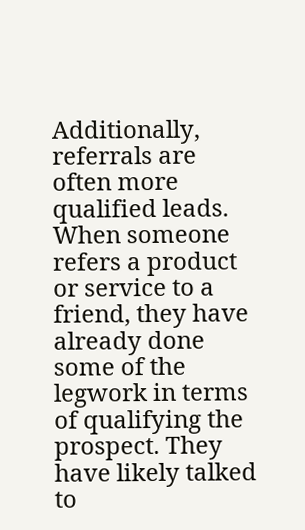Additionally, referrals are often more qualified leads. When someone refers a product or service to a friend, they have already done some of the legwork in terms of qualifying the prospect. They have likely talked to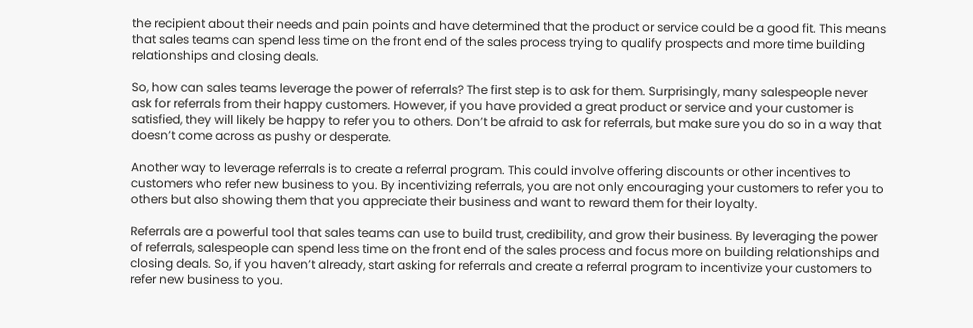the recipient about their needs and pain points and have determined that the product or service could be a good fit. This means that sales teams can spend less time on the front end of the sales process trying to qualify prospects and more time building relationships and closing deals.

So, how can sales teams leverage the power of referrals? The first step is to ask for them. Surprisingly, many salespeople never ask for referrals from their happy customers. However, if you have provided a great product or service and your customer is satisfied, they will likely be happy to refer you to others. Don’t be afraid to ask for referrals, but make sure you do so in a way that doesn’t come across as pushy or desperate.

Another way to leverage referrals is to create a referral program. This could involve offering discounts or other incentives to customers who refer new business to you. By incentivizing referrals, you are not only encouraging your customers to refer you to others but also showing them that you appreciate their business and want to reward them for their loyalty.

Referrals are a powerful tool that sales teams can use to build trust, credibility, and grow their business. By leveraging the power of referrals, salespeople can spend less time on the front end of the sales process and focus more on building relationships and closing deals. So, if you haven’t already, start asking for referrals and create a referral program to incentivize your customers to refer new business to you.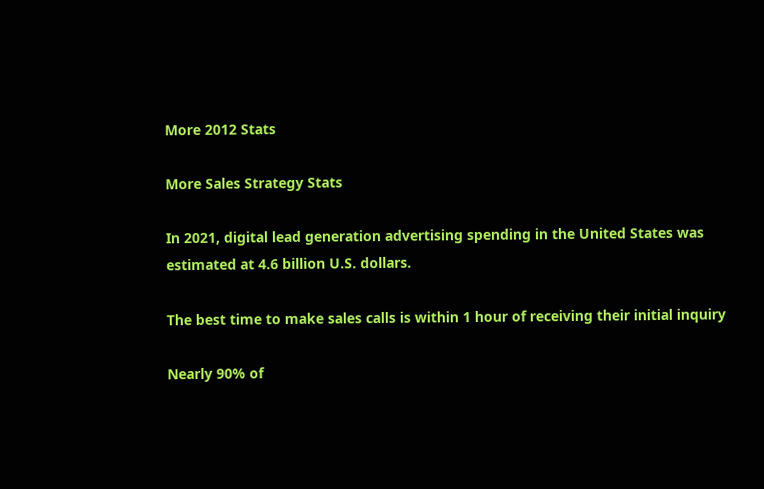More 2012 Stats

More Sales Strategy Stats

In 2021, digital lead generation advertising spending in the United States was estimated at 4.6 billion U.S. dollars.

The best time to make sales calls is within 1 hour of receiving their initial inquiry

Nearly 90% of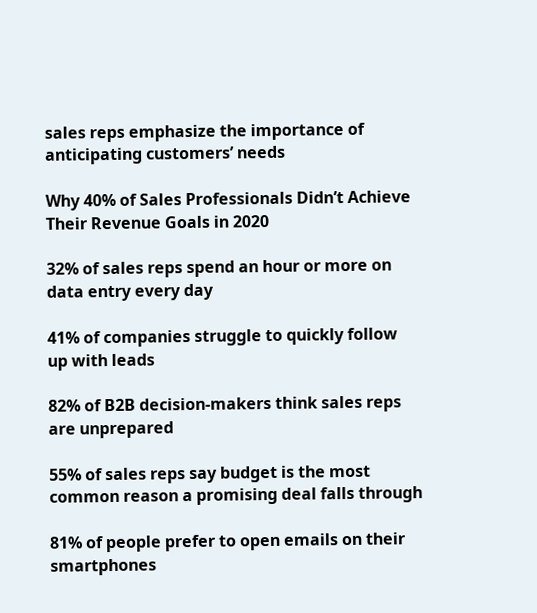sales reps emphasize the importance of anticipating customers’ needs

Why 40% of Sales Professionals Didn’t Achieve Their Revenue Goals in 2020

32% of sales reps spend an hour or more on data entry every day

41% of companies struggle to quickly follow up with leads

82% of B2B decision-makers think sales reps are unprepared

55% of sales reps say budget is the most common reason a promising deal falls through

81% of people prefer to open emails on their smartphones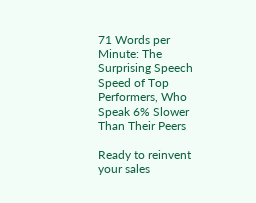71 Words per Minute: The Surprising Speech Speed of Top Performers, Who Speak 6% Slower Than Their Peers

Ready to reinvent your sales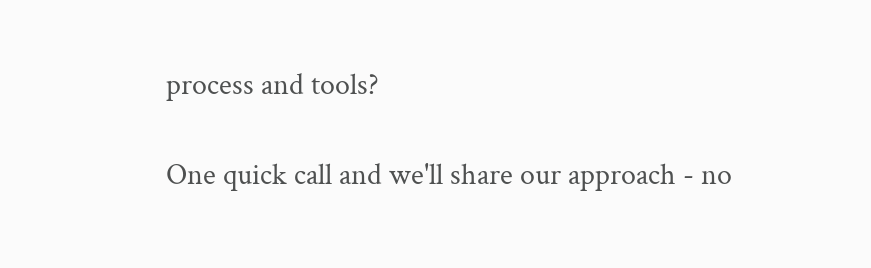process and tools?

One quick call and we'll share our approach - no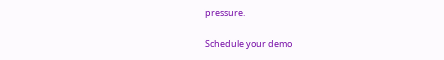pressure.

Schedule your demo